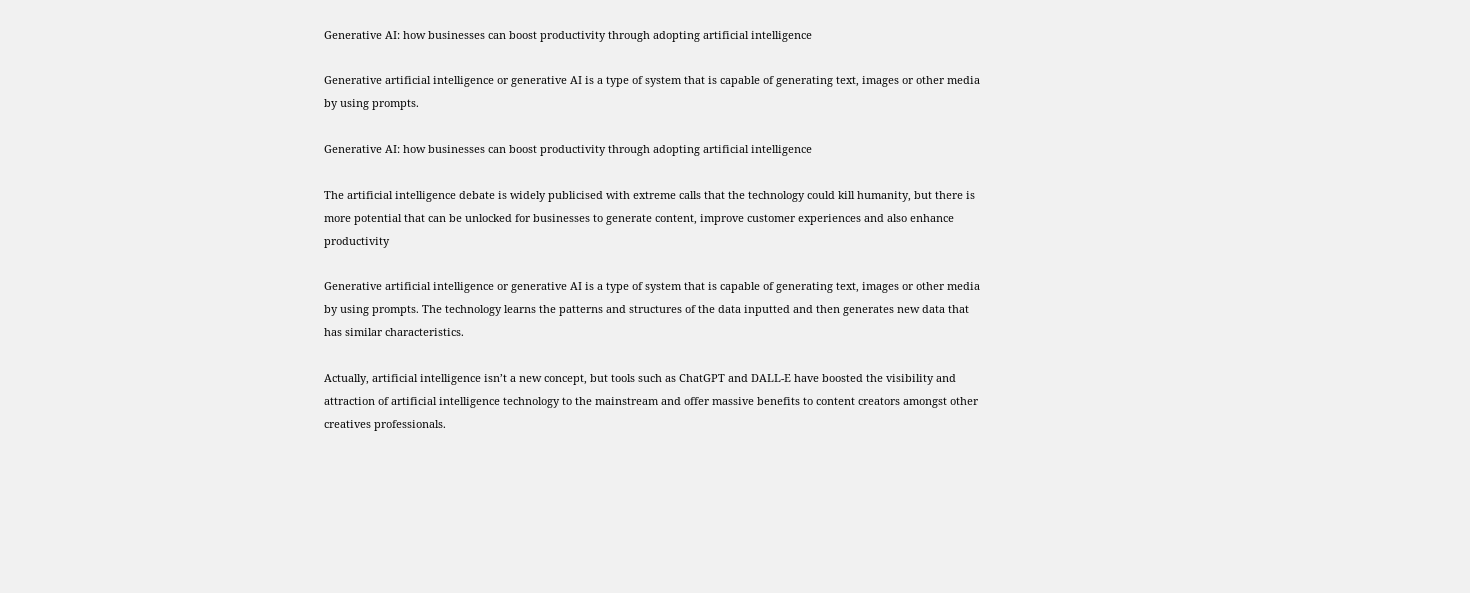Generative AI: how businesses can boost productivity through adopting artificial intelligence

Generative artificial intelligence or generative AI is a type of system that is capable of generating text, images or other media by using prompts.

Generative AI: how businesses can boost productivity through adopting artificial intelligence

The artificial intelligence debate is widely publicised with extreme calls that the technology could kill humanity, but there is more potential that can be unlocked for businesses to generate content, improve customer experiences and also enhance productivity

Generative artificial intelligence or generative AI is a type of system that is capable of generating text, images or other media by using prompts. The technology learns the patterns and structures of the data inputted and then generates new data that has similar characteristics.

Actually, artificial intelligence isn’t a new concept, but tools such as ChatGPT and DALL-E have boosted the visibility and attraction of artificial intelligence technology to the mainstream and offer massive benefits to content creators amongst other creatives professionals.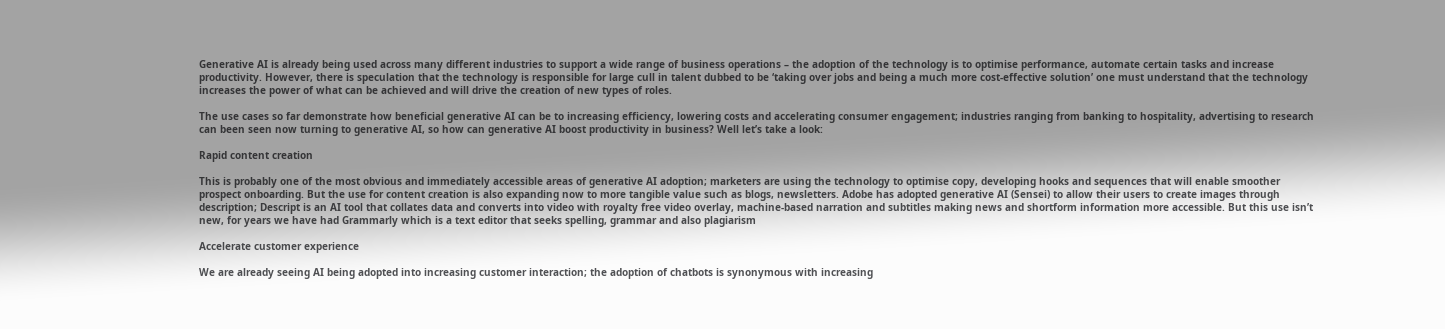Generative AI is already being used across many different industries to support a wide range of business operations – the adoption of the technology is to optimise performance, automate certain tasks and increase productivity. However, there is speculation that the technology is responsible for large cull in talent dubbed to be ‘taking over jobs and being a much more cost-effective solution’ one must understand that the technology increases the power of what can be achieved and will drive the creation of new types of roles.

The use cases so far demonstrate how beneficial generative AI can be to increasing efficiency, lowering costs and accelerating consumer engagement; industries ranging from banking to hospitality, advertising to research can been seen now turning to generative AI, so how can generative AI boost productivity in business? Well let’s take a look:

Rapid content creation

This is probably one of the most obvious and immediately accessible areas of generative AI adoption; marketers are using the technology to optimise copy, developing hooks and sequences that will enable smoother prospect onboarding. But the use for content creation is also expanding now to more tangible value such as blogs, newsletters. Adobe has adopted generative AI (Sensei) to allow their users to create images through description; Descript is an AI tool that collates data and converts into video with royalty free video overlay, machine-based narration and subtitles making news and shortform information more accessible. But this use isn’t new, for years we have had Grammarly which is a text editor that seeks spelling, grammar and also plagiarism

Accelerate customer experience

We are already seeing AI being adopted into increasing customer interaction; the adoption of chatbots is synonymous with increasing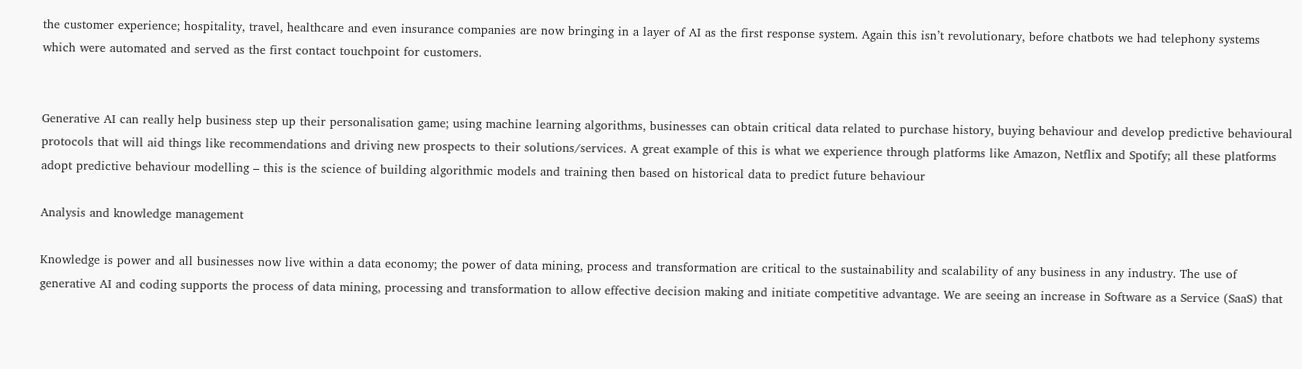the customer experience; hospitality, travel, healthcare and even insurance companies are now bringing in a layer of AI as the first response system. Again this isn’t revolutionary, before chatbots we had telephony systems which were automated and served as the first contact touchpoint for customers.


Generative AI can really help business step up their personalisation game; using machine learning algorithms, businesses can obtain critical data related to purchase history, buying behaviour and develop predictive behavioural protocols that will aid things like recommendations and driving new prospects to their solutions/services. A great example of this is what we experience through platforms like Amazon, Netflix and Spotify; all these platforms adopt predictive behaviour modelling – this is the science of building algorithmic models and training then based on historical data to predict future behaviour

Analysis and knowledge management

Knowledge is power and all businesses now live within a data economy; the power of data mining, process and transformation are critical to the sustainability and scalability of any business in any industry. The use of generative AI and coding supports the process of data mining, processing and transformation to allow effective decision making and initiate competitive advantage. We are seeing an increase in Software as a Service (SaaS) that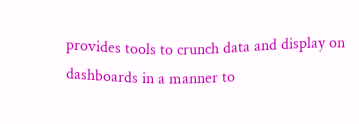provides tools to crunch data and display on dashboards in a manner to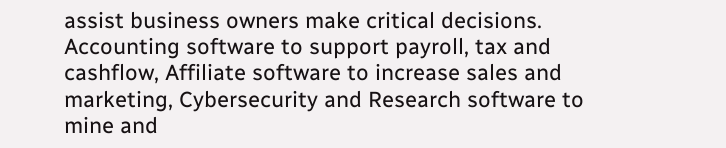assist business owners make critical decisions. Accounting software to support payroll, tax and cashflow, Affiliate software to increase sales and marketing, Cybersecurity and Research software to mine and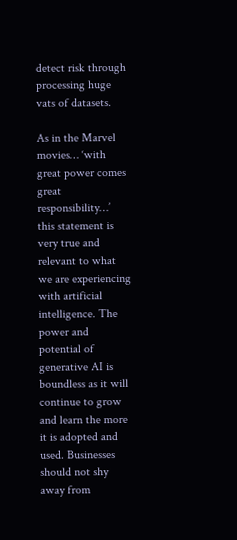detect risk through processing huge vats of datasets.

As in the Marvel movies… ‘with great power comes great responsibility…’   this statement is very true and relevant to what we are experiencing with artificial intelligence. The power and potential of generative AI is boundless as it will continue to grow and learn the more it is adopted and used. Businesses should not shy away from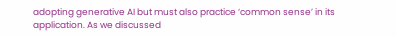adopting generative AI but must also practice ‘common sense’ in its application. As we discussed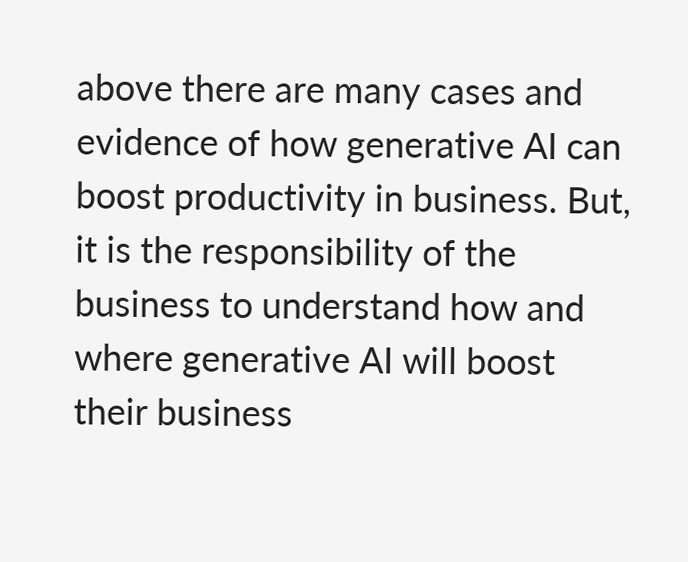above there are many cases and evidence of how generative AI can boost productivity in business. But, it is the responsibility of the business to understand how and where generative AI will boost their business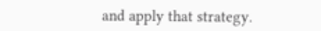and apply that strategy.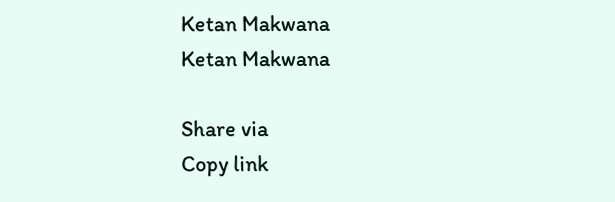Ketan Makwana
Ketan Makwana

Share via
Copy link